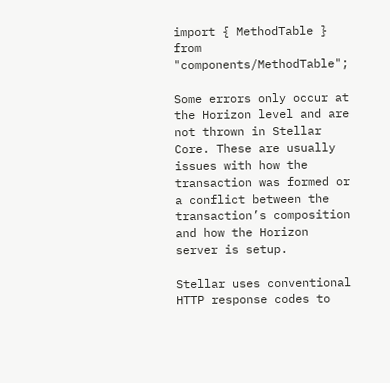import { MethodTable } from "components/MethodTable";

Some errors only occur at the Horizon level and are not thrown in Stellar Core. These are usually issues with how the transaction was formed or a conflict between the transaction’s composition and how the Horizon server is setup.

Stellar uses conventional HTTP response codes to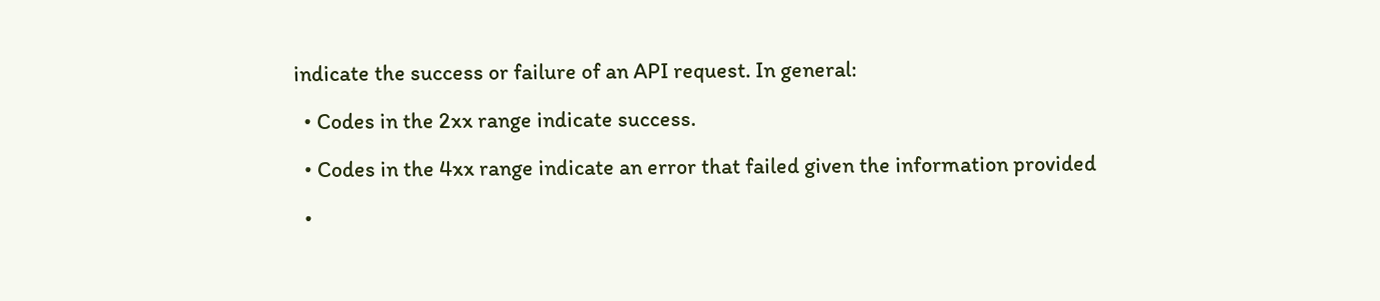indicate the success or failure of an API request. In general:

  • Codes in the 2xx range indicate success.

  • Codes in the 4xx range indicate an error that failed given the information provided

  •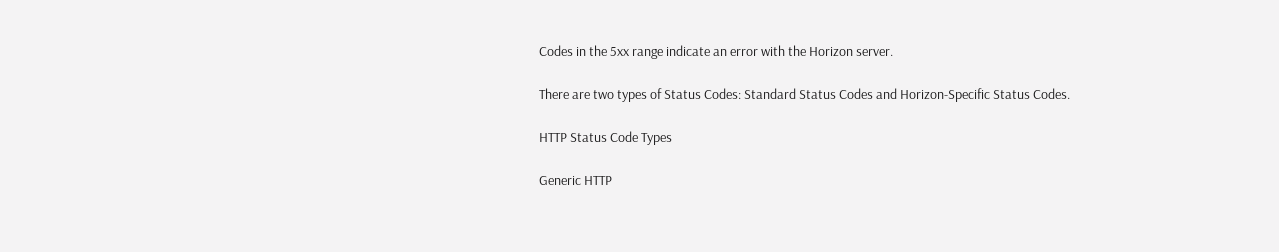Codes in the 5xx range indicate an error with the Horizon server.

There are two types of Status Codes: Standard Status Codes and Horizon-Specific Status Codes.

HTTP Status Code Types

Generic HTTP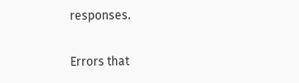responses.

Errors that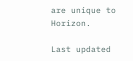are unique to Horizon.

Last updated